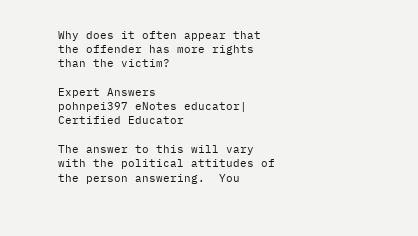Why does it often appear that the offender has more rights than the victim?

Expert Answers
pohnpei397 eNotes educator| Certified Educator

The answer to this will vary with the political attitudes of the person answering.  You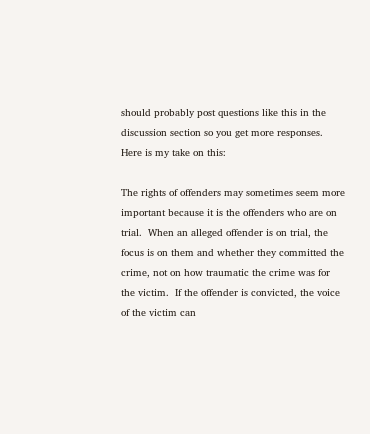should probably post questions like this in the discussion section so you get more responses.  Here is my take on this:

The rights of offenders may sometimes seem more important because it is the offenders who are on trial.  When an alleged offender is on trial, the focus is on them and whether they committed the crime, not on how traumatic the crime was for the victim.  If the offender is convicted, the voice of the victim can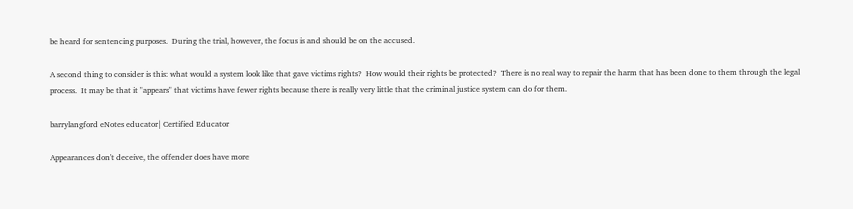be heard for sentencing purposes.  During the trial, however, the focus is and should be on the accused.

A second thing to consider is this: what would a system look like that gave victims rights?  How would their rights be protected?  There is no real way to repair the harm that has been done to them through the legal process.  It may be that it "appears" that victims have fewer rights because there is really very little that the criminal justice system can do for them.

barrylangford eNotes educator| Certified Educator

Appearances don't deceive, the offender does have more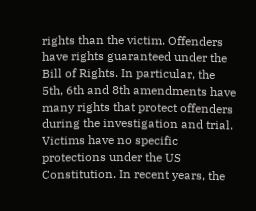rights than the victim. Offenders have rights guaranteed under the Bill of Rights. In particular, the 5th, 6th and 8th amendments have many rights that protect offenders during the investigation and trial. Victims have no specific protections under the US Constitution. In recent years, the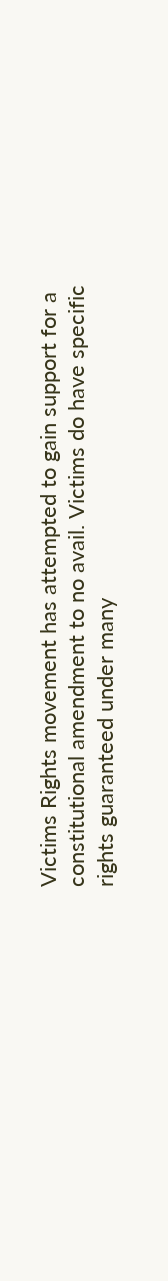Victims Rights movement has attempted to gain support for a constitutional amendment to no avail. Victims do have specific rights guaranteed under many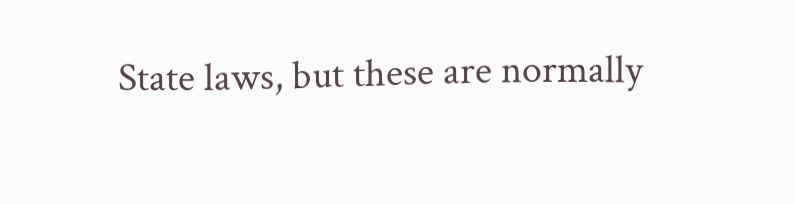State laws, but these are normally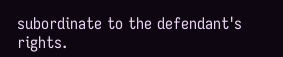subordinate to the defendant's rights.